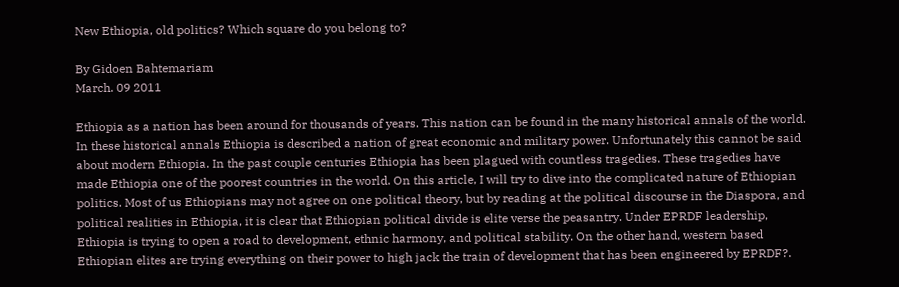New Ethiopia, old politics? Which square do you belong to?

By Gidoen Bahtemariam
March. 09 2011

Ethiopia as a nation has been around for thousands of years. This nation can be found in the many historical annals of the world. In these historical annals Ethiopia is described a nation of great economic and military power. Unfortunately this cannot be said about modern Ethiopia. In the past couple centuries Ethiopia has been plagued with countless tragedies. These tragedies have made Ethiopia one of the poorest countries in the world. On this article, I will try to dive into the complicated nature of Ethiopian politics. Most of us Ethiopians may not agree on one political theory, but by reading at the political discourse in the Diaspora, and political realities in Ethiopia, it is clear that Ethiopian political divide is elite verse the peasantry. Under EPRDF leadership, Ethiopia is trying to open a road to development, ethnic harmony, and political stability. On the other hand, western based Ethiopian elites are trying everything on their power to high jack the train of development that has been engineered by EPRDF?.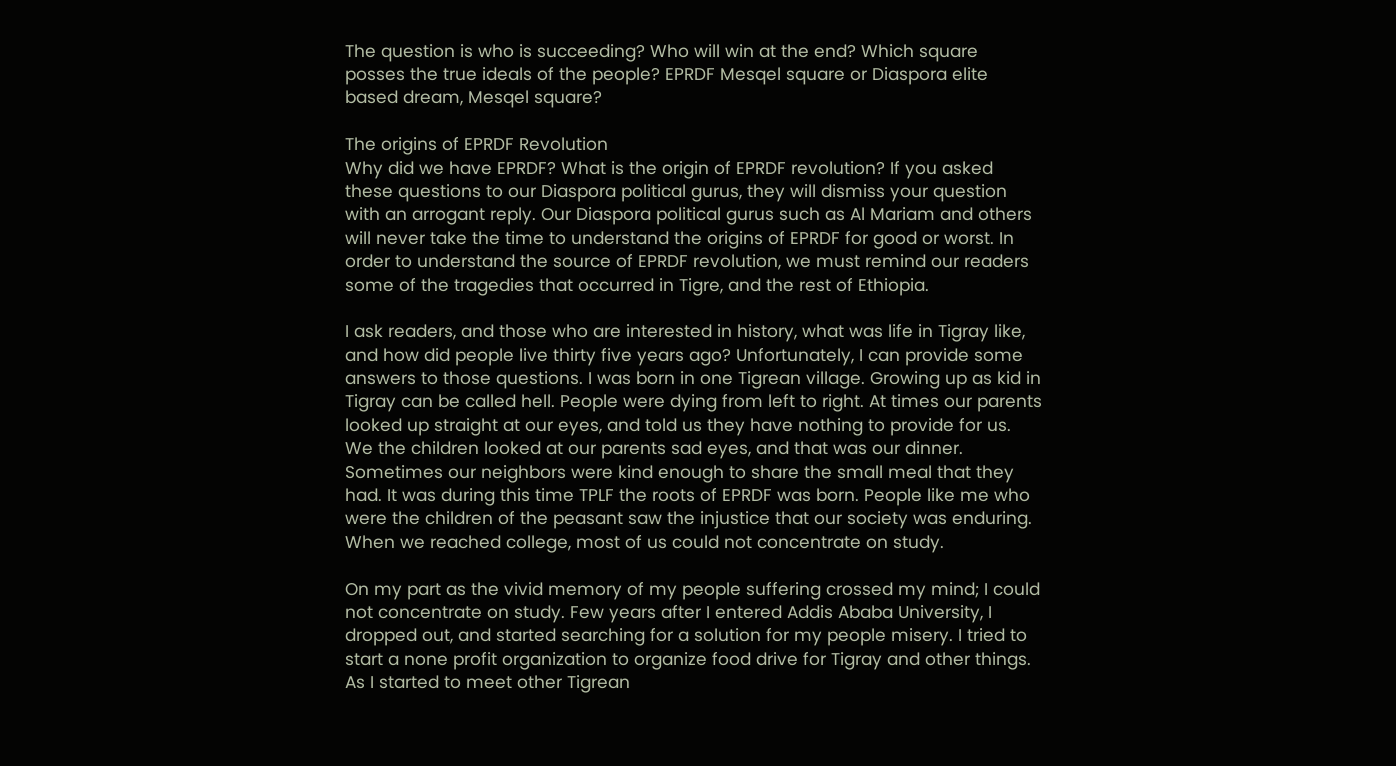The question is who is succeeding? Who will win at the end? Which square posses the true ideals of the people? EPRDF Mesqel square or Diaspora elite based dream, Mesqel square?

The origins of EPRDF Revolution
Why did we have EPRDF? What is the origin of EPRDF revolution? If you asked these questions to our Diaspora political gurus, they will dismiss your question with an arrogant reply. Our Diaspora political gurus such as Al Mariam and others will never take the time to understand the origins of EPRDF for good or worst. In order to understand the source of EPRDF revolution, we must remind our readers some of the tragedies that occurred in Tigre, and the rest of Ethiopia.

I ask readers, and those who are interested in history, what was life in Tigray like, and how did people live thirty five years ago? Unfortunately, I can provide some answers to those questions. I was born in one Tigrean village. Growing up as kid in Tigray can be called hell. People were dying from left to right. At times our parents looked up straight at our eyes, and told us they have nothing to provide for us. We the children looked at our parents sad eyes, and that was our dinner. Sometimes our neighbors were kind enough to share the small meal that they had. It was during this time TPLF the roots of EPRDF was born. People like me who were the children of the peasant saw the injustice that our society was enduring. When we reached college, most of us could not concentrate on study.

On my part as the vivid memory of my people suffering crossed my mind; I could not concentrate on study. Few years after I entered Addis Ababa University, I dropped out, and started searching for a solution for my people misery. I tried to start a none profit organization to organize food drive for Tigray and other things. As I started to meet other Tigrean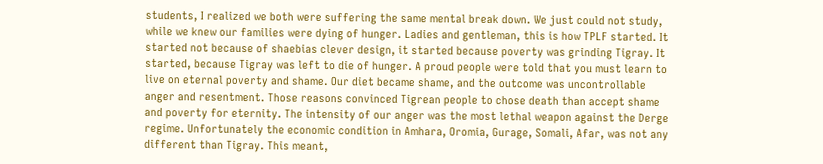students, I realized we both were suffering the same mental break down. We just could not study, while we knew our families were dying of hunger. Ladies and gentleman, this is how TPLF started. It started not because of shaebias clever design, it started because poverty was grinding Tigray. It started, because Tigray was left to die of hunger. A proud people were told that you must learn to live on eternal poverty and shame. Our diet became shame, and the outcome was uncontrollable anger and resentment. Those reasons convinced Tigrean people to chose death than accept shame and poverty for eternity. The intensity of our anger was the most lethal weapon against the Derge regime. Unfortunately the economic condition in Amhara, Oromia, Gurage, Somali, Afar, was not any different than Tigray. This meant,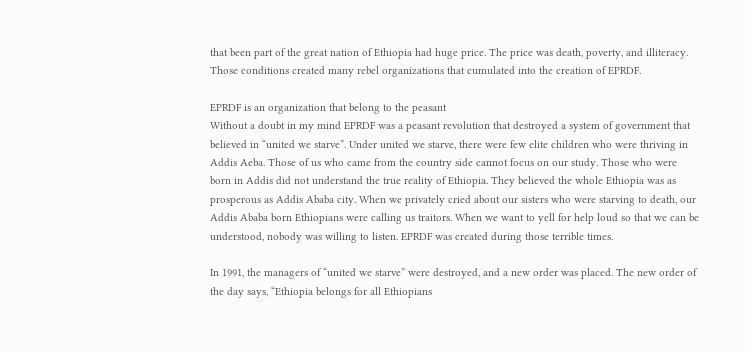that been part of the great nation of Ethiopia had huge price. The price was death, poverty, and illiteracy. Those conditions created many rebel organizations that cumulated into the creation of EPRDF.

EPRDF is an organization that belong to the peasant
Without a doubt in my mind EPRDF was a peasant revolution that destroyed a system of government that believed in “united we starve”. Under united we starve, there were few elite children who were thriving in Addis Aeba. Those of us who came from the country side cannot focus on our study. Those who were born in Addis did not understand the true reality of Ethiopia. They believed the whole Ethiopia was as prosperous as Addis Ababa city. When we privately cried about our sisters who were starving to death, our Addis Ababa born Ethiopians were calling us traitors. When we want to yell for help loud so that we can be understood, nobody was willing to listen. EPRDF was created during those terrible times.

In 1991, the managers of “united we starve” were destroyed, and a new order was placed. The new order of the day says, “Ethiopia belongs for all Ethiopians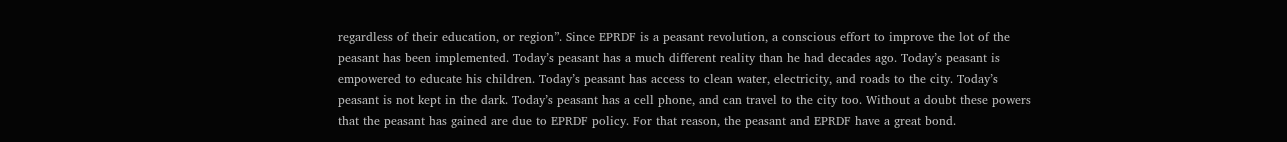regardless of their education, or region”. Since EPRDF is a peasant revolution, a conscious effort to improve the lot of the peasant has been implemented. Today’s peasant has a much different reality than he had decades ago. Today’s peasant is empowered to educate his children. Today’s peasant has access to clean water, electricity, and roads to the city. Today’s peasant is not kept in the dark. Today’s peasant has a cell phone, and can travel to the city too. Without a doubt these powers that the peasant has gained are due to EPRDF policy. For that reason, the peasant and EPRDF have a great bond.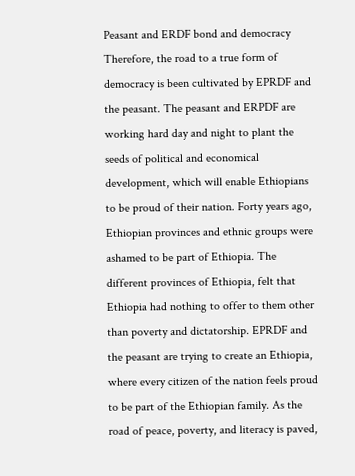Peasant and ERDF bond and democracy
Therefore, the road to a true form of democracy is been cultivated by EPRDF and the peasant. The peasant and ERPDF are working hard day and night to plant the seeds of political and economical development, which will enable Ethiopians to be proud of their nation. Forty years ago, Ethiopian provinces and ethnic groups were ashamed to be part of Ethiopia. The different provinces of Ethiopia, felt that Ethiopia had nothing to offer to them other than poverty and dictatorship. EPRDF and the peasant are trying to create an Ethiopia, where every citizen of the nation feels proud to be part of the Ethiopian family. As the road of peace, poverty, and literacy is paved,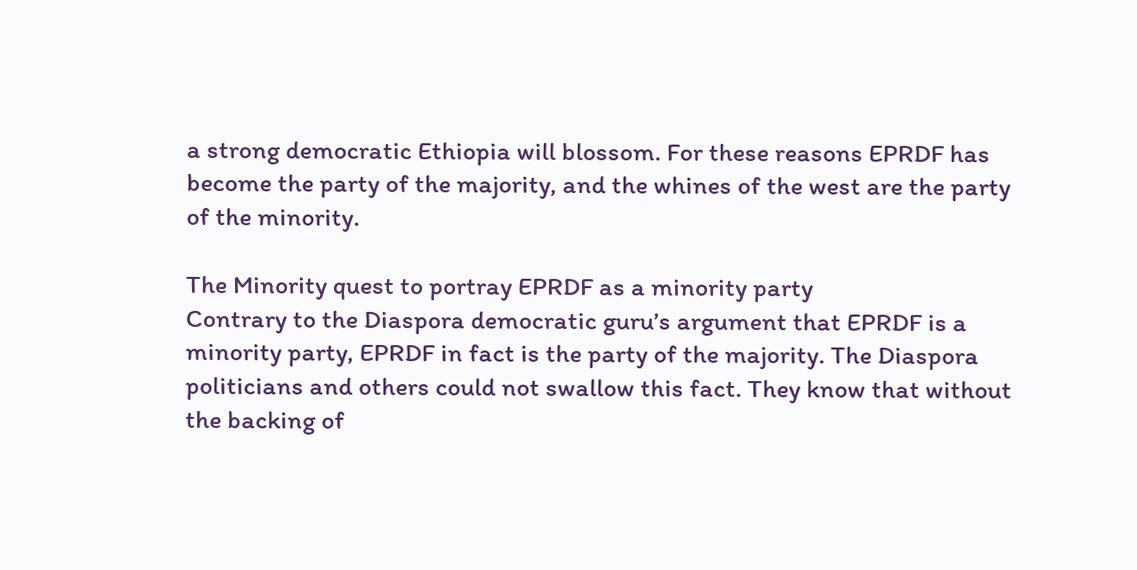a strong democratic Ethiopia will blossom. For these reasons EPRDF has become the party of the majority, and the whines of the west are the party of the minority.

The Minority quest to portray EPRDF as a minority party
Contrary to the Diaspora democratic guru’s argument that EPRDF is a minority party, EPRDF in fact is the party of the majority. The Diaspora politicians and others could not swallow this fact. They know that without the backing of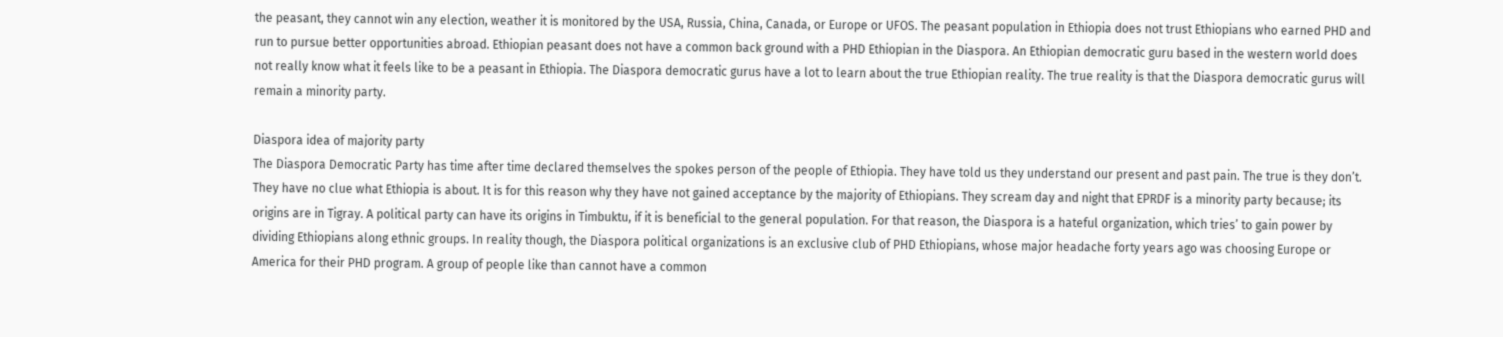the peasant, they cannot win any election, weather it is monitored by the USA, Russia, China, Canada, or Europe or UFOS. The peasant population in Ethiopia does not trust Ethiopians who earned PHD and run to pursue better opportunities abroad. Ethiopian peasant does not have a common back ground with a PHD Ethiopian in the Diaspora. An Ethiopian democratic guru based in the western world does not really know what it feels like to be a peasant in Ethiopia. The Diaspora democratic gurus have a lot to learn about the true Ethiopian reality. The true reality is that the Diaspora democratic gurus will remain a minority party.

Diaspora idea of majority party
The Diaspora Democratic Party has time after time declared themselves the spokes person of the people of Ethiopia. They have told us they understand our present and past pain. The true is they don’t. They have no clue what Ethiopia is about. It is for this reason why they have not gained acceptance by the majority of Ethiopians. They scream day and night that EPRDF is a minority party because; its origins are in Tigray. A political party can have its origins in Timbuktu, if it is beneficial to the general population. For that reason, the Diaspora is a hateful organization, which tries’ to gain power by dividing Ethiopians along ethnic groups. In reality though, the Diaspora political organizations is an exclusive club of PHD Ethiopians, whose major headache forty years ago was choosing Europe or America for their PHD program. A group of people like than cannot have a common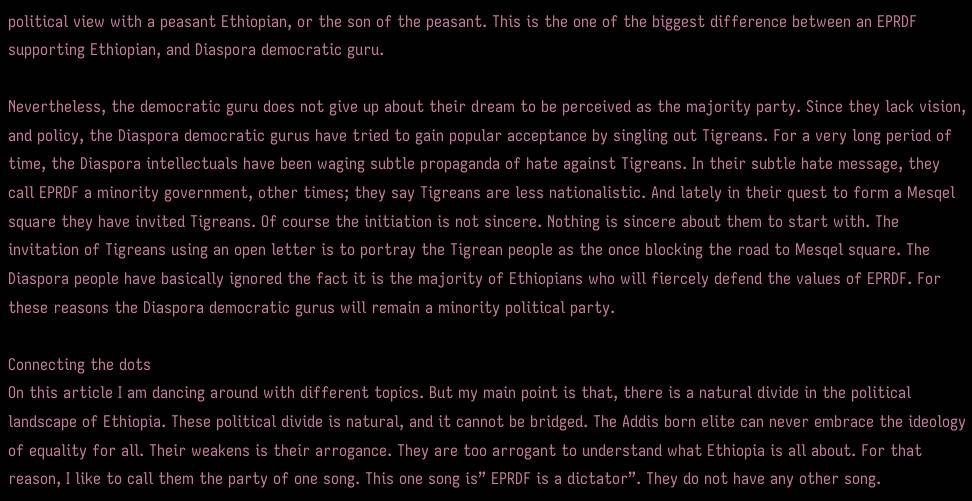political view with a peasant Ethiopian, or the son of the peasant. This is the one of the biggest difference between an EPRDF supporting Ethiopian, and Diaspora democratic guru.

Nevertheless, the democratic guru does not give up about their dream to be perceived as the majority party. Since they lack vision, and policy, the Diaspora democratic gurus have tried to gain popular acceptance by singling out Tigreans. For a very long period of time, the Diaspora intellectuals have been waging subtle propaganda of hate against Tigreans. In their subtle hate message, they call EPRDF a minority government, other times; they say Tigreans are less nationalistic. And lately in their quest to form a Mesqel square they have invited Tigreans. Of course the initiation is not sincere. Nothing is sincere about them to start with. The invitation of Tigreans using an open letter is to portray the Tigrean people as the once blocking the road to Mesqel square. The Diaspora people have basically ignored the fact it is the majority of Ethiopians who will fiercely defend the values of EPRDF. For these reasons the Diaspora democratic gurus will remain a minority political party.

Connecting the dots
On this article I am dancing around with different topics. But my main point is that, there is a natural divide in the political landscape of Ethiopia. These political divide is natural, and it cannot be bridged. The Addis born elite can never embrace the ideology of equality for all. Their weakens is their arrogance. They are too arrogant to understand what Ethiopia is all about. For that reason, I like to call them the party of one song. This one song is” EPRDF is a dictator”. They do not have any other song.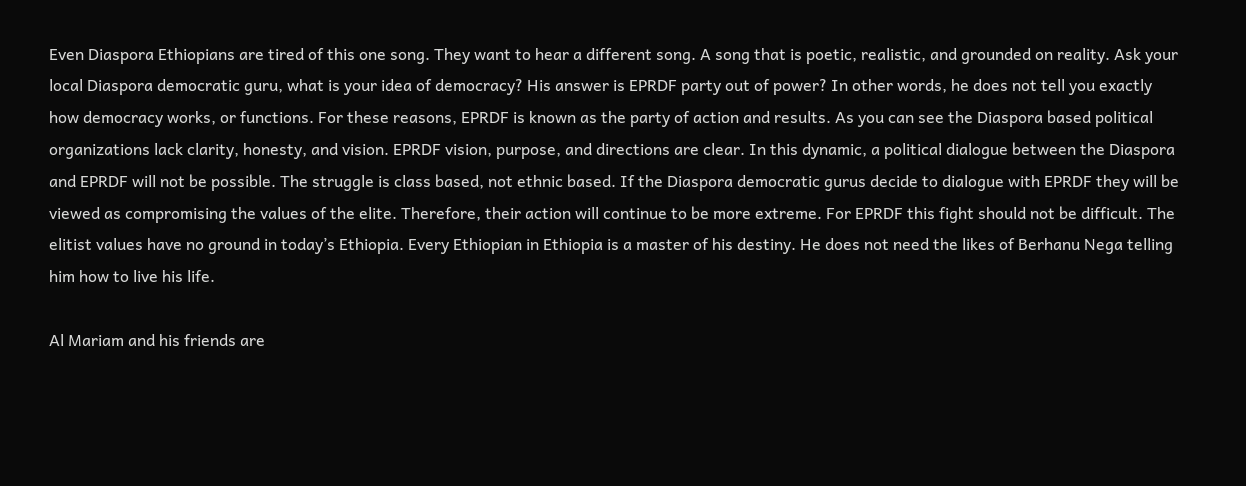Even Diaspora Ethiopians are tired of this one song. They want to hear a different song. A song that is poetic, realistic, and grounded on reality. Ask your local Diaspora democratic guru, what is your idea of democracy? His answer is EPRDF party out of power? In other words, he does not tell you exactly how democracy works, or functions. For these reasons, EPRDF is known as the party of action and results. As you can see the Diaspora based political organizations lack clarity, honesty, and vision. EPRDF vision, purpose, and directions are clear. In this dynamic, a political dialogue between the Diaspora and EPRDF will not be possible. The struggle is class based, not ethnic based. If the Diaspora democratic gurus decide to dialogue with EPRDF they will be viewed as compromising the values of the elite. Therefore, their action will continue to be more extreme. For EPRDF this fight should not be difficult. The elitist values have no ground in today’s Ethiopia. Every Ethiopian in Ethiopia is a master of his destiny. He does not need the likes of Berhanu Nega telling him how to live his life.

Al Mariam and his friends are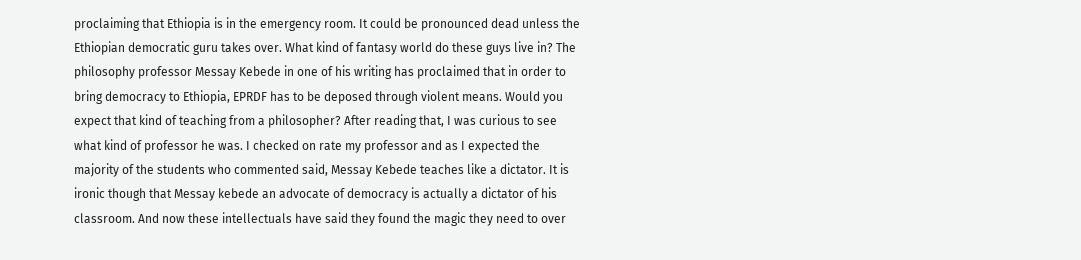proclaiming that Ethiopia is in the emergency room. It could be pronounced dead unless the Ethiopian democratic guru takes over. What kind of fantasy world do these guys live in? The philosophy professor Messay Kebede in one of his writing has proclaimed that in order to bring democracy to Ethiopia, EPRDF has to be deposed through violent means. Would you expect that kind of teaching from a philosopher? After reading that, I was curious to see what kind of professor he was. I checked on rate my professor and as I expected the majority of the students who commented said, Messay Kebede teaches like a dictator. It is ironic though that Messay kebede an advocate of democracy is actually a dictator of his classroom. And now these intellectuals have said they found the magic they need to over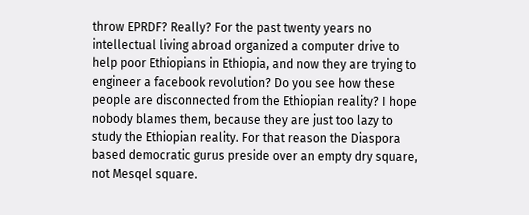throw EPRDF? Really? For the past twenty years no intellectual living abroad organized a computer drive to help poor Ethiopians in Ethiopia, and now they are trying to engineer a facebook revolution? Do you see how these people are disconnected from the Ethiopian reality? I hope nobody blames them, because they are just too lazy to study the Ethiopian reality. For that reason the Diaspora based democratic gurus preside over an empty dry square, not Mesqel square.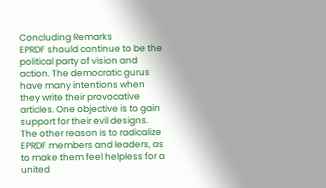Concluding Remarks
EPRDF should continue to be the political party of vision and action. The democratic gurus have many intentions when they write their provocative articles. One objective is to gain support for their evil designs. The other reason is to radicalize EPRDF members and leaders, as to make them feel helpless for a united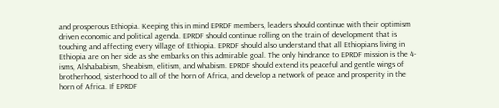and prosperous Ethiopia. Keeping this in mind EPRDF members, leaders should continue with their optimism driven economic and political agenda. EPRDF should continue rolling on the train of development that is touching and affecting every village of Ethiopia. EPRDF should also understand that all Ethiopians living in Ethiopia are on her side as she embarks on this admirable goal. The only hindrance to EPRDF mission is the 4-isms, Alshababism, Sheabism, elitism, and whabism. EPRDF should extend its peaceful and gentle wings of brotherhood, sisterhood to all of the horn of Africa, and develop a network of peace and prosperity in the horn of Africa. If EPRDF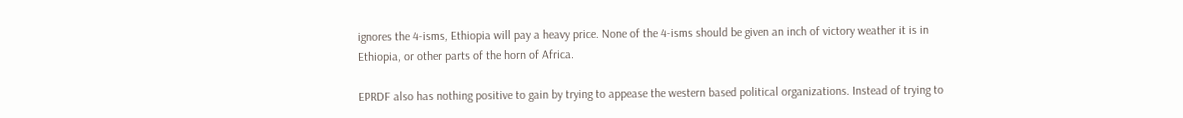ignores the 4-isms, Ethiopia will pay a heavy price. None of the 4-isms should be given an inch of victory weather it is in Ethiopia, or other parts of the horn of Africa.

EPRDF also has nothing positive to gain by trying to appease the western based political organizations. Instead of trying to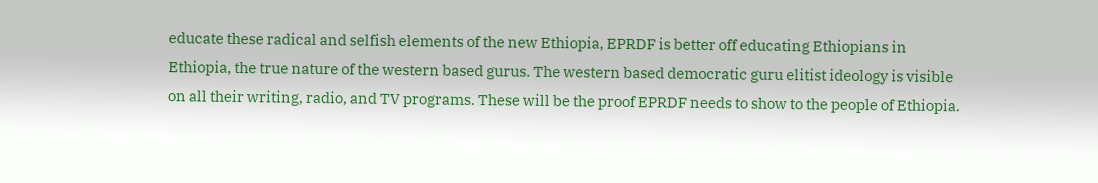educate these radical and selfish elements of the new Ethiopia, EPRDF is better off educating Ethiopians in Ethiopia, the true nature of the western based gurus. The western based democratic guru elitist ideology is visible on all their writing, radio, and TV programs. These will be the proof EPRDF needs to show to the people of Ethiopia.